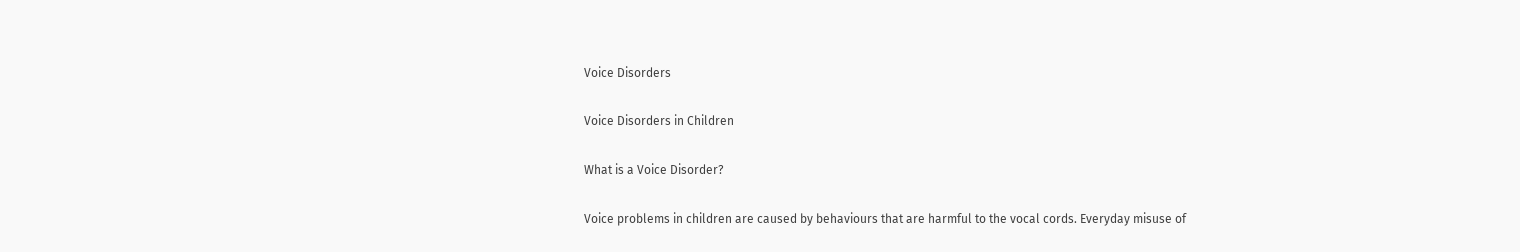Voice Disorders

Voice Disorders in Children

What is a Voice Disorder?

Voice problems in children are caused by behaviours that are harmful to the vocal cords. Everyday misuse of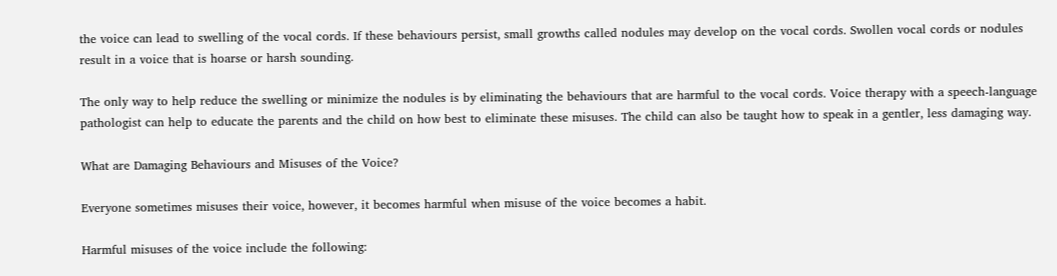the voice can lead to swelling of the vocal cords. If these behaviours persist, small growths called nodules may develop on the vocal cords. Swollen vocal cords or nodules result in a voice that is hoarse or harsh sounding.

The only way to help reduce the swelling or minimize the nodules is by eliminating the behaviours that are harmful to the vocal cords. Voice therapy with a speech-language pathologist can help to educate the parents and the child on how best to eliminate these misuses. The child can also be taught how to speak in a gentler, less damaging way.

What are Damaging Behaviours and Misuses of the Voice?

Everyone sometimes misuses their voice, however, it becomes harmful when misuse of the voice becomes a habit.

Harmful misuses of the voice include the following: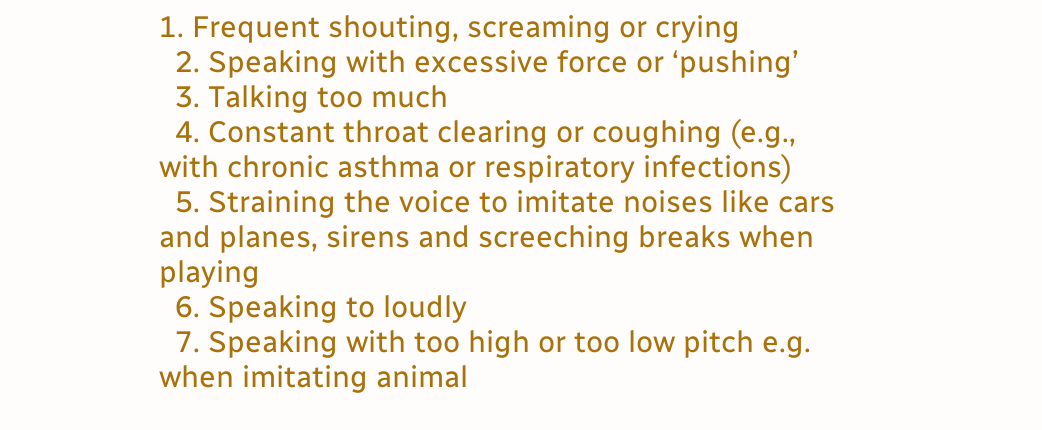1. Frequent shouting, screaming or crying
  2. Speaking with excessive force or ‘pushing’
  3. Talking too much
  4. Constant throat clearing or coughing (e.g., with chronic asthma or respiratory infections)
  5. Straining the voice to imitate noises like cars and planes, sirens and screeching breaks when playing
  6. Speaking to loudly
  7. Speaking with too high or too low pitch e.g. when imitating animal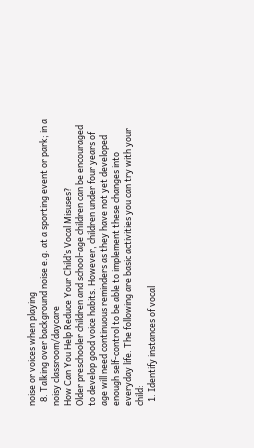noise or voices when playing
  8. Talking over background noise e.g. at a sporting event or park; in a noisy classroom/daycare
How Can You Help Reduce Your Child’s Vocal Misuses?
Older preschooler children and school-age children can be encouraged to develop good voice habits. However, children under four years of age will need continuous reminders as they have not yet developed enough self-control to be able to implement these changes into everyday life. The following are basic activities you can try with your child:
  1. Identify instances of vocal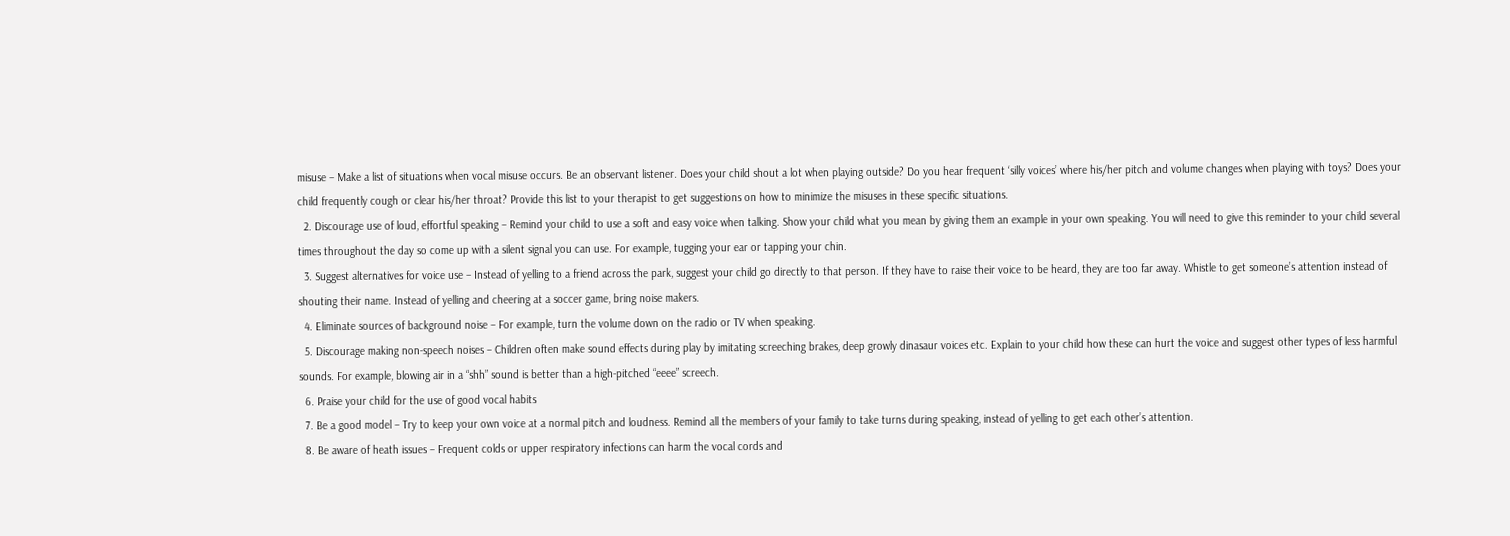misuse – Make a list of situations when vocal misuse occurs. Be an observant listener. Does your child shout a lot when playing outside? Do you hear frequent ‘silly voices’ where his/her pitch and volume changes when playing with toys? Does your child frequently cough or clear his/her throat? Provide this list to your therapist to get suggestions on how to minimize the misuses in these specific situations.
  2. Discourage use of loud, effortful speaking – Remind your child to use a soft and easy voice when talking. Show your child what you mean by giving them an example in your own speaking. You will need to give this reminder to your child several times throughout the day so come up with a silent signal you can use. For example, tugging your ear or tapping your chin.
  3. Suggest alternatives for voice use – Instead of yelling to a friend across the park, suggest your child go directly to that person. If they have to raise their voice to be heard, they are too far away. Whistle to get someone’s attention instead of shouting their name. Instead of yelling and cheering at a soccer game, bring noise makers.
  4. Eliminate sources of background noise – For example, turn the volume down on the radio or TV when speaking.
  5. Discourage making non-speech noises – Children often make sound effects during play by imitating screeching brakes, deep growly dinasaur voices etc. Explain to your child how these can hurt the voice and suggest other types of less harmful sounds. For example, blowing air in a “shh” sound is better than a high-pitched “eeee” screech.
  6. Praise your child for the use of good vocal habits
  7. Be a good model – Try to keep your own voice at a normal pitch and loudness. Remind all the members of your family to take turns during speaking, instead of yelling to get each other’s attention.
  8. Be aware of heath issues – Frequent colds or upper respiratory infections can harm the vocal cords and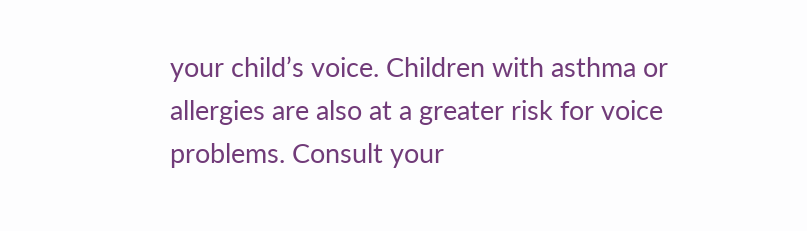your child’s voice. Children with asthma or allergies are also at a greater risk for voice problems. Consult your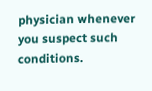physician whenever you suspect such conditions.